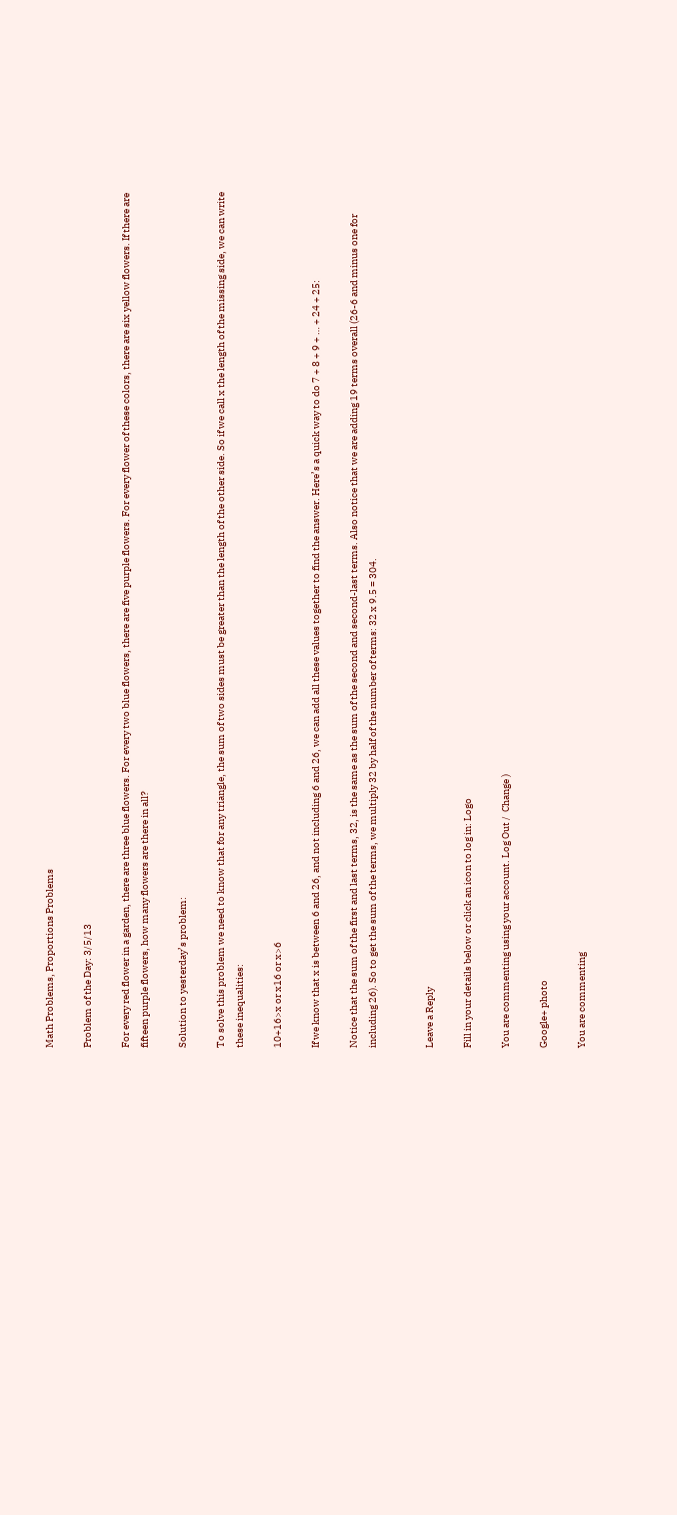Math Problems, Proportions Problems

Problem of the Day: 3/5/13

For every red flower in a garden, there are three blue flowers. For every two blue flowers, there are five purple flowers. For every flower of these colors, there are six yellow flowers. If there are fifteen purple flowers, how many flowers are there in all?

Solution to yesterday’s problem:

To solve this problem we need to know that for any triangle, the sum of two sides must be greater than the length of the other side. So if we call x the length of the missing side, we can write these inequalities:

10+16>x or x16 or x>6

If we know that x is between 6 and 26, and not including 6 and 26, we can add all these values together to find the answer. Here’s a quick way to do 7 + 8 + 9 + … + 24 + 25:

Notice that the sum of the first and last terms, 32, is the same as the sum of the second and second-last terms. Also notice that we are adding 19 terms overall (26-6 and minus one for including 26). So to get the sum of the terms, we multiply 32 by half of the number of terms: 32 x 9.5 = 304.


Leave a Reply

Fill in your details below or click an icon to log in: Logo

You are commenting using your account. Log Out /  Change )

Google+ photo

You are commenting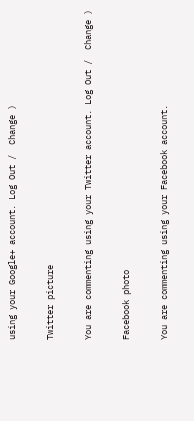using your Google+ account. Log Out /  Change )

Twitter picture

You are commenting using your Twitter account. Log Out /  Change )

Facebook photo

You are commenting using your Facebook account.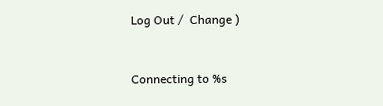Log Out /  Change )


Connecting to %s